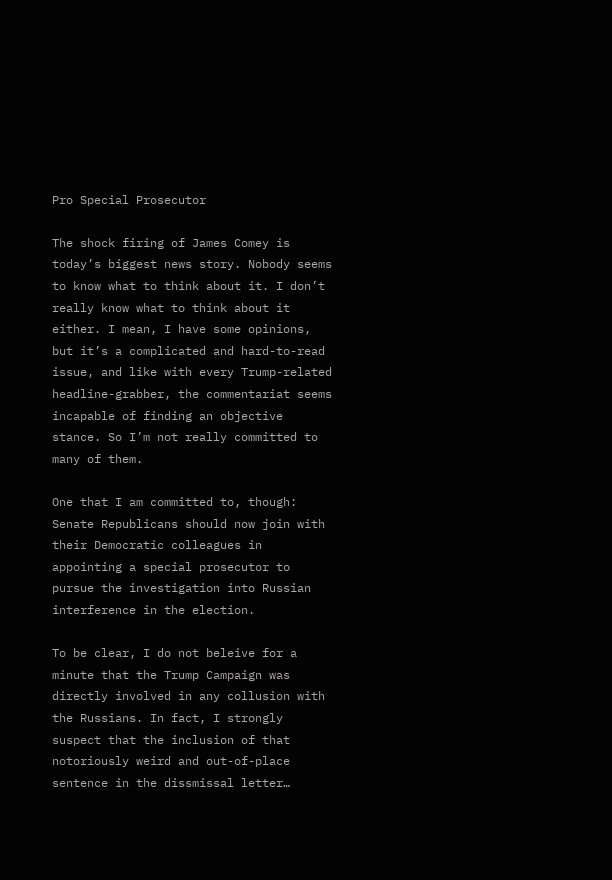Pro Special Prosecutor

The shock firing of James Comey is today’s biggest news story. Nobody seems to know what to think about it. I don’t really know what to think about it either. I mean, I have some opinions, but it’s a complicated and hard-to-read issue, and like with every Trump-related headline-grabber, the commentariat seems incapable of finding an objective stance. So I’m not really committed to many of them.

One that I am committed to, though: Senate Republicans should now join with their Democratic colleagues in appointing a special prosecutor to pursue the investigation into Russian interference in the election.

To be clear, I do not beleive for a minute that the Trump Campaign was directly involved in any collusion with the Russians. In fact, I strongly suspect that the inclusion of that notoriously weird and out-of-place sentence in the dissmissal letter…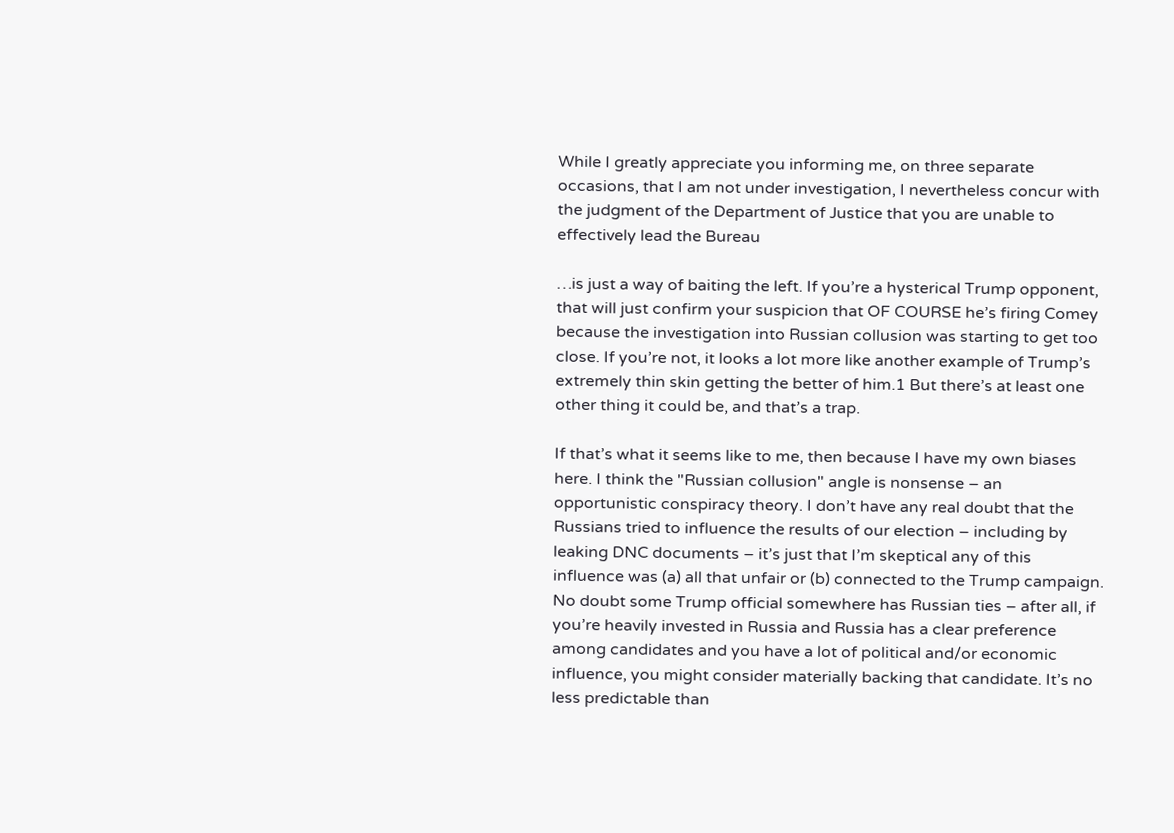While I greatly appreciate you informing me, on three separate occasions, that I am not under investigation, I nevertheless concur with the judgment of the Department of Justice that you are unable to effectively lead the Bureau

…is just a way of baiting the left. If you’re a hysterical Trump opponent, that will just confirm your suspicion that OF COURSE he’s firing Comey because the investigation into Russian collusion was starting to get too close. If you’re not, it looks a lot more like another example of Trump’s extremely thin skin getting the better of him.1 But there’s at least one other thing it could be, and that’s a trap.

If that’s what it seems like to me, then because I have my own biases here. I think the "Russian collusion" angle is nonsense – an opportunistic conspiracy theory. I don’t have any real doubt that the Russians tried to influence the results of our election – including by leaking DNC documents – it’s just that I’m skeptical any of this influence was (a) all that unfair or (b) connected to the Trump campaign. No doubt some Trump official somewhere has Russian ties – after all, if you’re heavily invested in Russia and Russia has a clear preference among candidates and you have a lot of political and/or economic influence, you might consider materially backing that candidate. It’s no less predictable than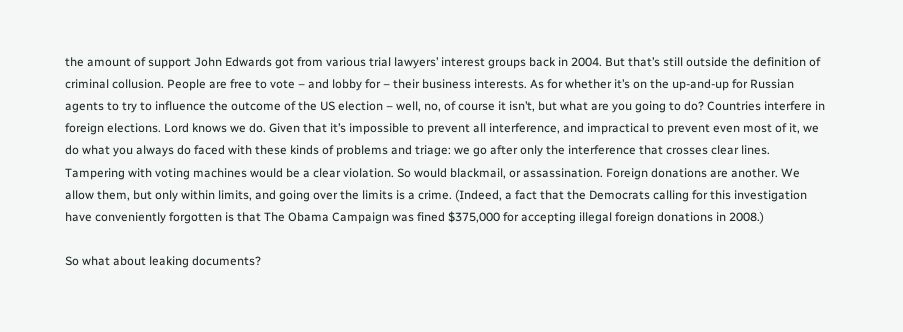the amount of support John Edwards got from various trial lawyers’ interest groups back in 2004. But that’s still outside the definition of criminal collusion. People are free to vote – and lobby for – their business interests. As for whether it’s on the up-and-up for Russian agents to try to influence the outcome of the US election – well, no, of course it isn’t, but what are you going to do? Countries interfere in foreign elections. Lord knows we do. Given that it’s impossible to prevent all interference, and impractical to prevent even most of it, we do what you always do faced with these kinds of problems and triage: we go after only the interference that crosses clear lines. Tampering with voting machines would be a clear violation. So would blackmail, or assassination. Foreign donations are another. We allow them, but only within limits, and going over the limits is a crime. (Indeed, a fact that the Democrats calling for this investigation have conveniently forgotten is that The Obama Campaign was fined $375,000 for accepting illegal foreign donations in 2008.)

So what about leaking documents?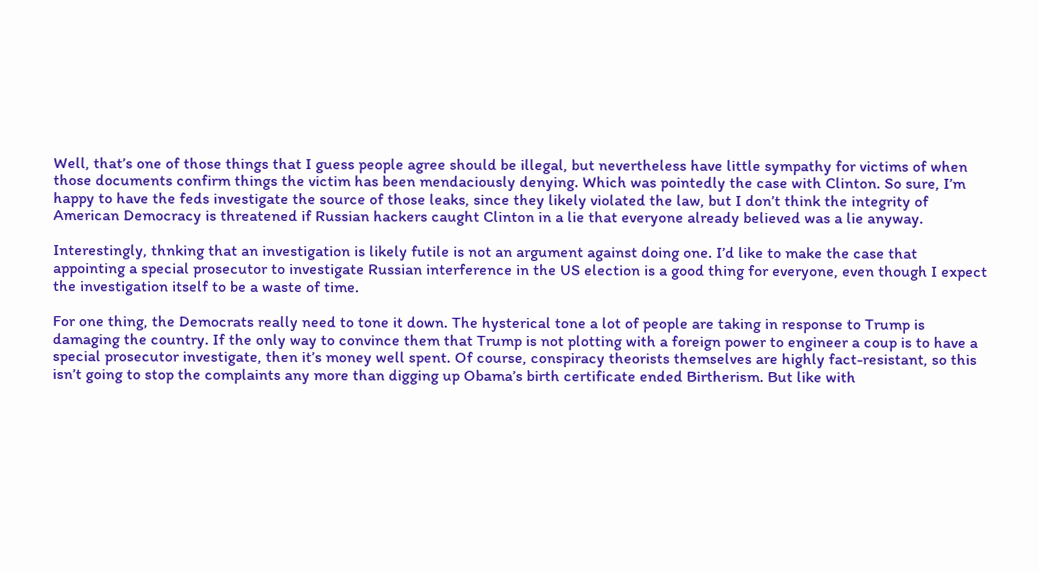Well, that’s one of those things that I guess people agree should be illegal, but nevertheless have little sympathy for victims of when those documents confirm things the victim has been mendaciously denying. Which was pointedly the case with Clinton. So sure, I’m happy to have the feds investigate the source of those leaks, since they likely violated the law, but I don’t think the integrity of American Democracy is threatened if Russian hackers caught Clinton in a lie that everyone already believed was a lie anyway.

Interestingly, thnking that an investigation is likely futile is not an argument against doing one. I’d like to make the case that appointing a special prosecutor to investigate Russian interference in the US election is a good thing for everyone, even though I expect the investigation itself to be a waste of time.

For one thing, the Democrats really need to tone it down. The hysterical tone a lot of people are taking in response to Trump is damaging the country. If the only way to convince them that Trump is not plotting with a foreign power to engineer a coup is to have a special prosecutor investigate, then it’s money well spent. Of course, conspiracy theorists themselves are highly fact-resistant, so this isn’t going to stop the complaints any more than digging up Obama’s birth certificate ended Birtherism. But like with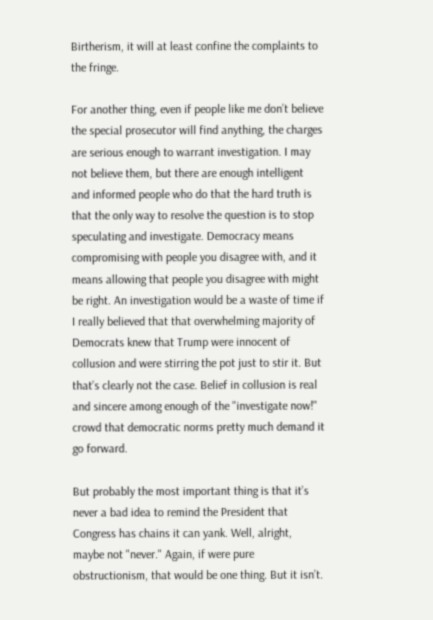Birtherism, it will at least confine the complaints to the fringe.

For another thing, even if people like me don’t believe the special prosecutor will find anything, the charges are serious enough to warrant investigation. I may not believe them, but there are enough intelligent and informed people who do that the hard truth is that the only way to resolve the question is to stop speculating and investigate. Democracy means compromising with people you disagree with, and it means allowing that people you disagree with might be right. An investigation would be a waste of time if I really believed that that overwhelming majority of Democrats knew that Trump were innocent of collusion and were stirring the pot just to stir it. But that’s clearly not the case. Belief in collusion is real and sincere among enough of the "investigate now!" crowd that democratic norms pretty much demand it go forward.

But probably the most important thing is that it’s never a bad idea to remind the President that Congress has chains it can yank. Well, alright, maybe not "never." Again, if were pure obstructionism, that would be one thing. But it isn’t.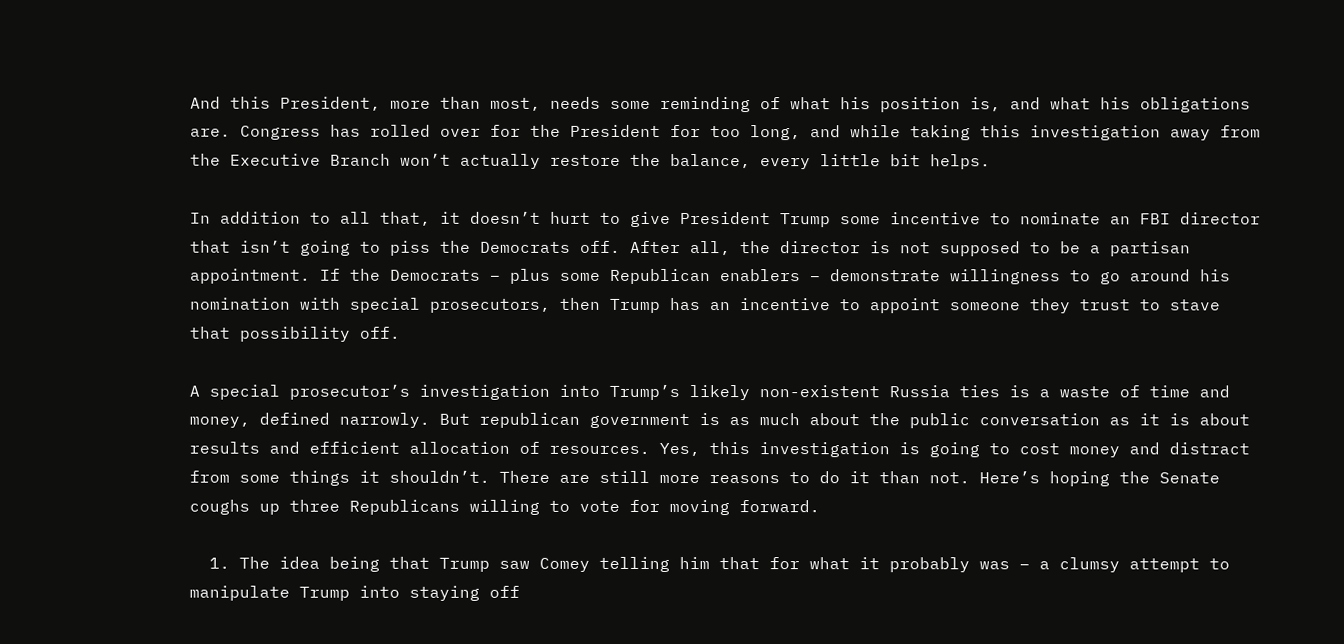And this President, more than most, needs some reminding of what his position is, and what his obligations are. Congress has rolled over for the President for too long, and while taking this investigation away from the Executive Branch won’t actually restore the balance, every little bit helps.

In addition to all that, it doesn’t hurt to give President Trump some incentive to nominate an FBI director that isn’t going to piss the Democrats off. After all, the director is not supposed to be a partisan appointment. If the Democrats – plus some Republican enablers – demonstrate willingness to go around his nomination with special prosecutors, then Trump has an incentive to appoint someone they trust to stave that possibility off.

A special prosecutor’s investigation into Trump’s likely non-existent Russia ties is a waste of time and money, defined narrowly. But republican government is as much about the public conversation as it is about results and efficient allocation of resources. Yes, this investigation is going to cost money and distract from some things it shouldn’t. There are still more reasons to do it than not. Here’s hoping the Senate coughs up three Republicans willing to vote for moving forward.

  1. The idea being that Trump saw Comey telling him that for what it probably was – a clumsy attempt to manipulate Trump into staying off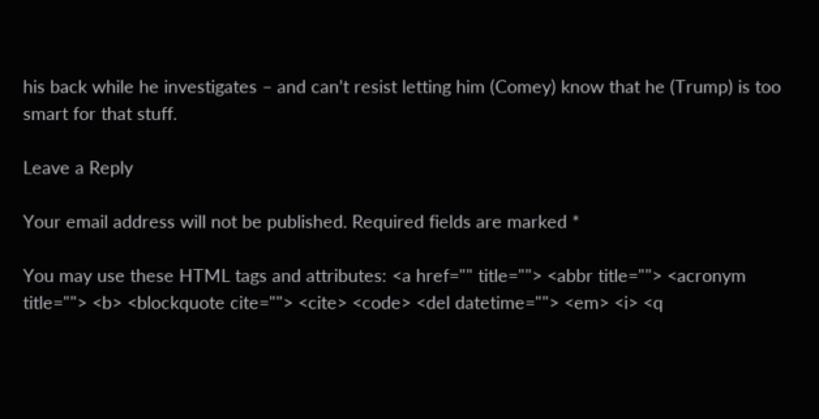his back while he investigates – and can’t resist letting him (Comey) know that he (Trump) is too smart for that stuff.

Leave a Reply

Your email address will not be published. Required fields are marked *

You may use these HTML tags and attributes: <a href="" title=""> <abbr title=""> <acronym title=""> <b> <blockquote cite=""> <cite> <code> <del datetime=""> <em> <i> <q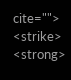cite=""> <strike> <strong>